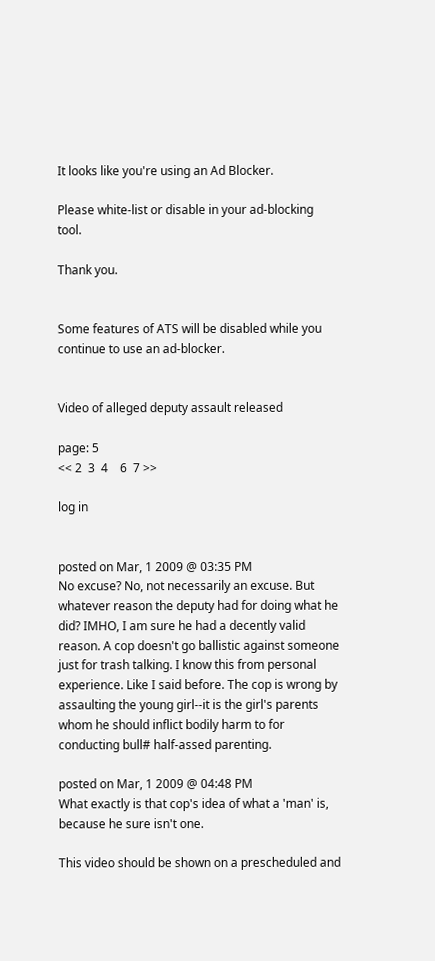It looks like you're using an Ad Blocker.

Please white-list or disable in your ad-blocking tool.

Thank you.


Some features of ATS will be disabled while you continue to use an ad-blocker.


Video of alleged deputy assault released

page: 5
<< 2  3  4    6  7 >>

log in


posted on Mar, 1 2009 @ 03:35 PM
No excuse? No, not necessarily an excuse. But whatever reason the deputy had for doing what he did? IMHO, I am sure he had a decently valid reason. A cop doesn't go ballistic against someone just for trash talking. I know this from personal experience. Like I said before. The cop is wrong by assaulting the young girl--it is the girl's parents whom he should inflict bodily harm to for conducting bull# half-assed parenting.

posted on Mar, 1 2009 @ 04:48 PM
What exactly is that cop's idea of what a 'man' is, because he sure isn't one.

This video should be shown on a prescheduled and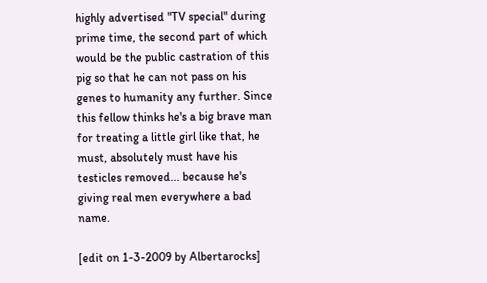highly advertised "TV special" during prime time, the second part of which would be the public castration of this pig so that he can not pass on his genes to humanity any further. Since this fellow thinks he's a big brave man for treating a little girl like that, he must, absolutely must have his testicles removed... because he's giving real men everywhere a bad name.

[edit on 1-3-2009 by Albertarocks]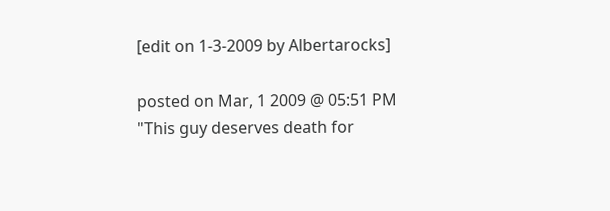[edit on 1-3-2009 by Albertarocks]

posted on Mar, 1 2009 @ 05:51 PM
"This guy deserves death for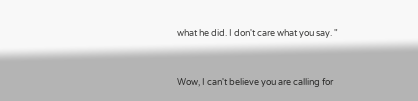what he did. I don't care what you say. "


Wow, I can't believe you are calling for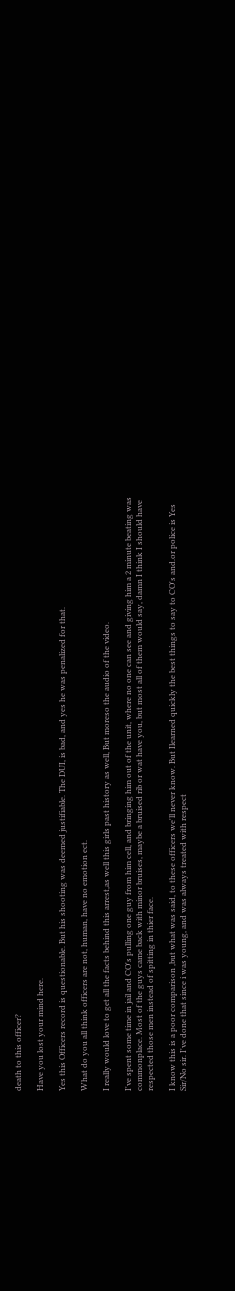death to this officer?

Have you lost your mind here.

Yes this Officers record is questionable. But his shooting was deemed justifiable. The DUI, is bad, and yes he was penalized for that.

What do you all think officers are not, human, have no emotion ect.

I really would love to get all the facts behind this arrest,as well this girls past history as well, But moreso the audio of the video.

I've spent some time in jail and CO's pulling one guy from him cell, and bringing him out of the unit, where no one can see and giving him a 2 minute beating was commonplace. Most of the guys came back with minor bruises, maybe a bruised rib or wat have you, but most all of them would say, damn I think I should have respected those men instead of spitting in thier face.

I know this is a poor comparison ,but what was said, to these officers we'll never know. But Ilearned quickly the best things to say to CO's and.or police is Yes Sir/No sir. I've done that since i was young, and was always treated with respect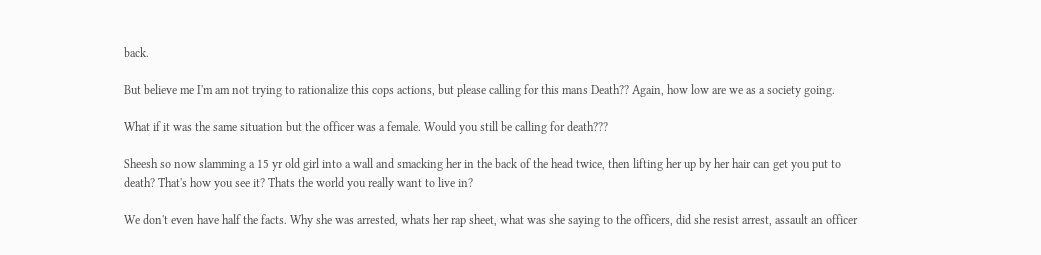back.

But believe me I'm am not trying to rationalize this cops actions, but please calling for this mans Death?? Again, how low are we as a society going.

What if it was the same situation but the officer was a female. Would you still be calling for death???

Sheesh so now slamming a 15 yr old girl into a wall and smacking her in the back of the head twice, then lifting her up by her hair can get you put to death? That's how you see it? Thats the world you really want to live in?

We don't even have half the facts. Why she was arrested, whats her rap sheet, what was she saying to the officers, did she resist arrest, assault an officer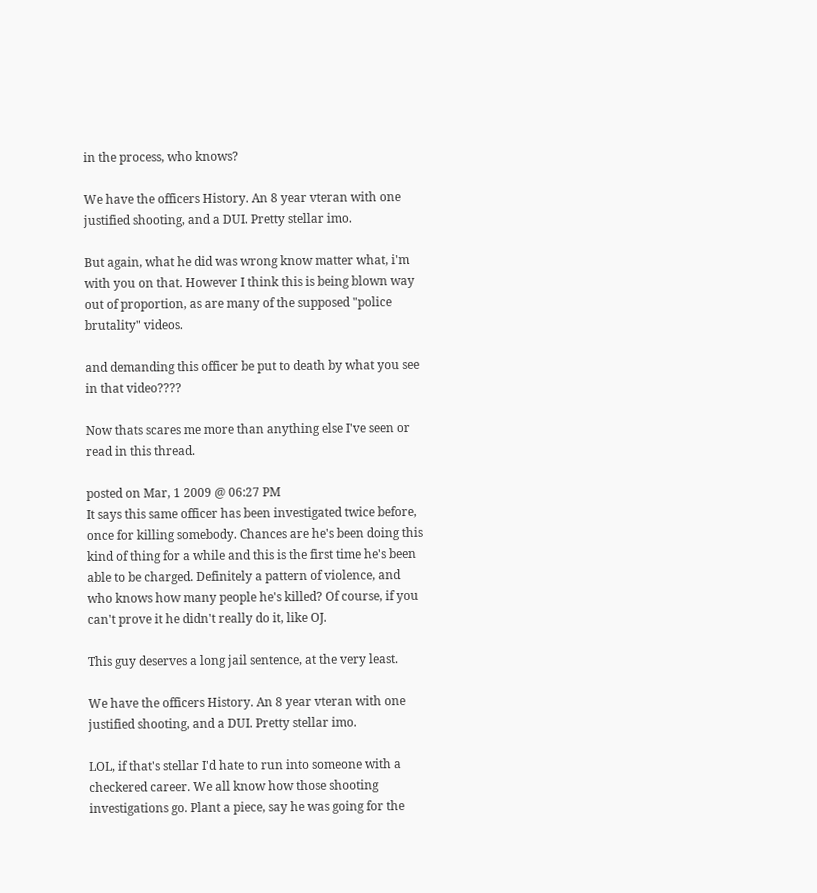in the process, who knows?

We have the officers History. An 8 year vteran with one justified shooting, and a DUI. Pretty stellar imo.

But again, what he did was wrong know matter what, i'm with you on that. However I think this is being blown way out of proportion, as are many of the supposed "police brutality" videos.

and demanding this officer be put to death by what you see in that video????

Now thats scares me more than anything else I've seen or read in this thread.

posted on Mar, 1 2009 @ 06:27 PM
It says this same officer has been investigated twice before, once for killing somebody. Chances are he's been doing this kind of thing for a while and this is the first time he's been able to be charged. Definitely a pattern of violence, and who knows how many people he's killed? Of course, if you can't prove it he didn't really do it, like OJ.

This guy deserves a long jail sentence, at the very least.

We have the officers History. An 8 year vteran with one justified shooting, and a DUI. Pretty stellar imo.

LOL, if that's stellar I'd hate to run into someone with a checkered career. We all know how those shooting investigations go. Plant a piece, say he was going for the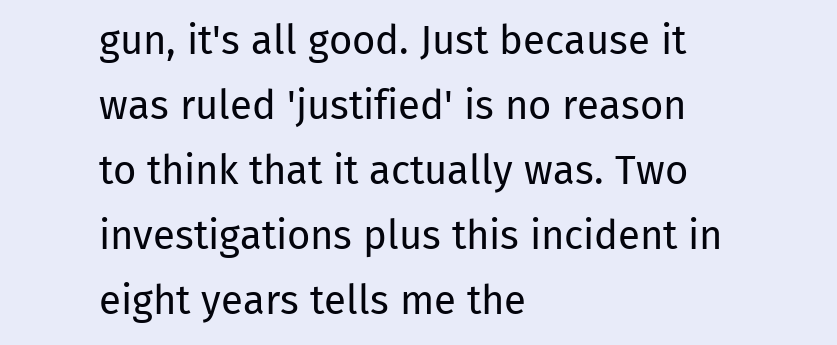gun, it's all good. Just because it was ruled 'justified' is no reason to think that it actually was. Two investigations plus this incident in eight years tells me the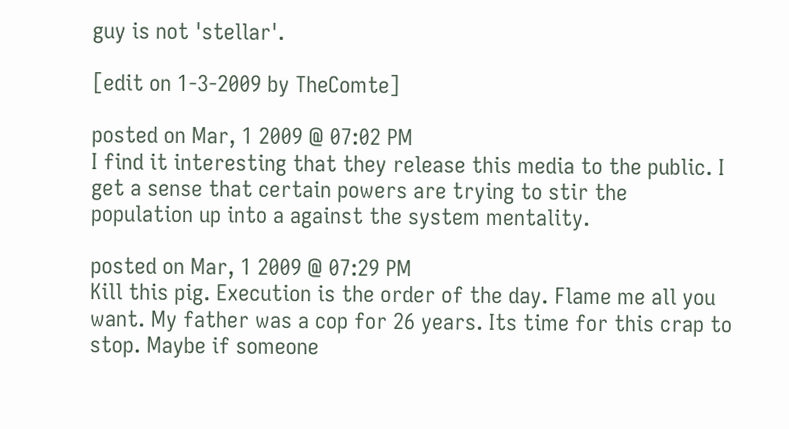guy is not 'stellar'.

[edit on 1-3-2009 by TheComte]

posted on Mar, 1 2009 @ 07:02 PM
I find it interesting that they release this media to the public. I get a sense that certain powers are trying to stir the population up into a against the system mentality.

posted on Mar, 1 2009 @ 07:29 PM
Kill this pig. Execution is the order of the day. Flame me all you want. My father was a cop for 26 years. Its time for this crap to stop. Maybe if someone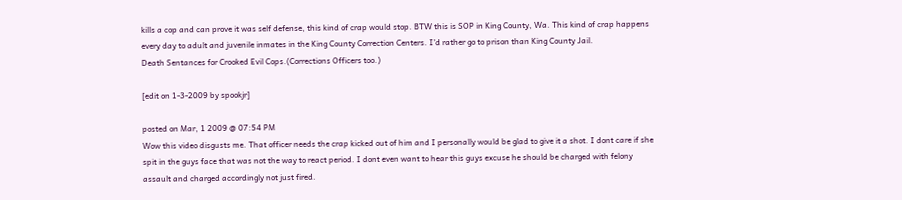kills a cop and can prove it was self defense, this kind of crap would stop. BTW this is SOP in King County, Wa. This kind of crap happens every day to adult and juvenile inmates in the King County Correction Centers. I'd rather go to prison than King County Jail.
Death Sentances for Crooked Evil Cops.(Corrections Officers too.)

[edit on 1-3-2009 by spookjr]

posted on Mar, 1 2009 @ 07:54 PM
Wow this video disgusts me. That officer needs the crap kicked out of him and I personally would be glad to give it a shot. I dont care if she spit in the guys face that was not the way to react period. I dont even want to hear this guys excuse he should be charged with felony assault and charged accordingly not just fired.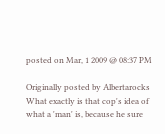posted on Mar, 1 2009 @ 08:37 PM

Originally posted by Albertarocks
What exactly is that cop's idea of what a 'man' is, because he sure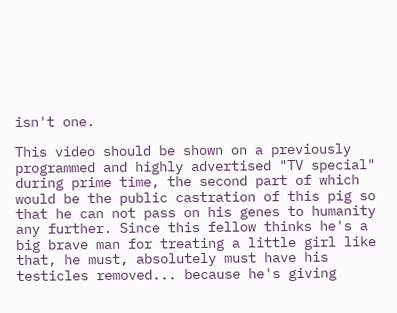isn't one.

This video should be shown on a previously programmed and highly advertised "TV special" during prime time, the second part of which would be the public castration of this pig so that he can not pass on his genes to humanity any further. Since this fellow thinks he's a big brave man for treating a little girl like that, he must, absolutely must have his testicles removed... because he's giving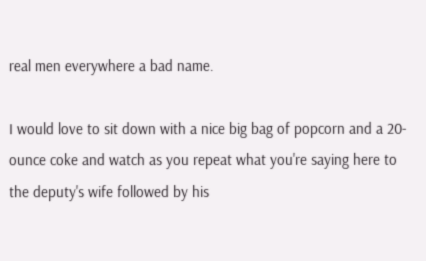real men everywhere a bad name.

I would love to sit down with a nice big bag of popcorn and a 20-ounce coke and watch as you repeat what you're saying here to the deputy's wife followed by his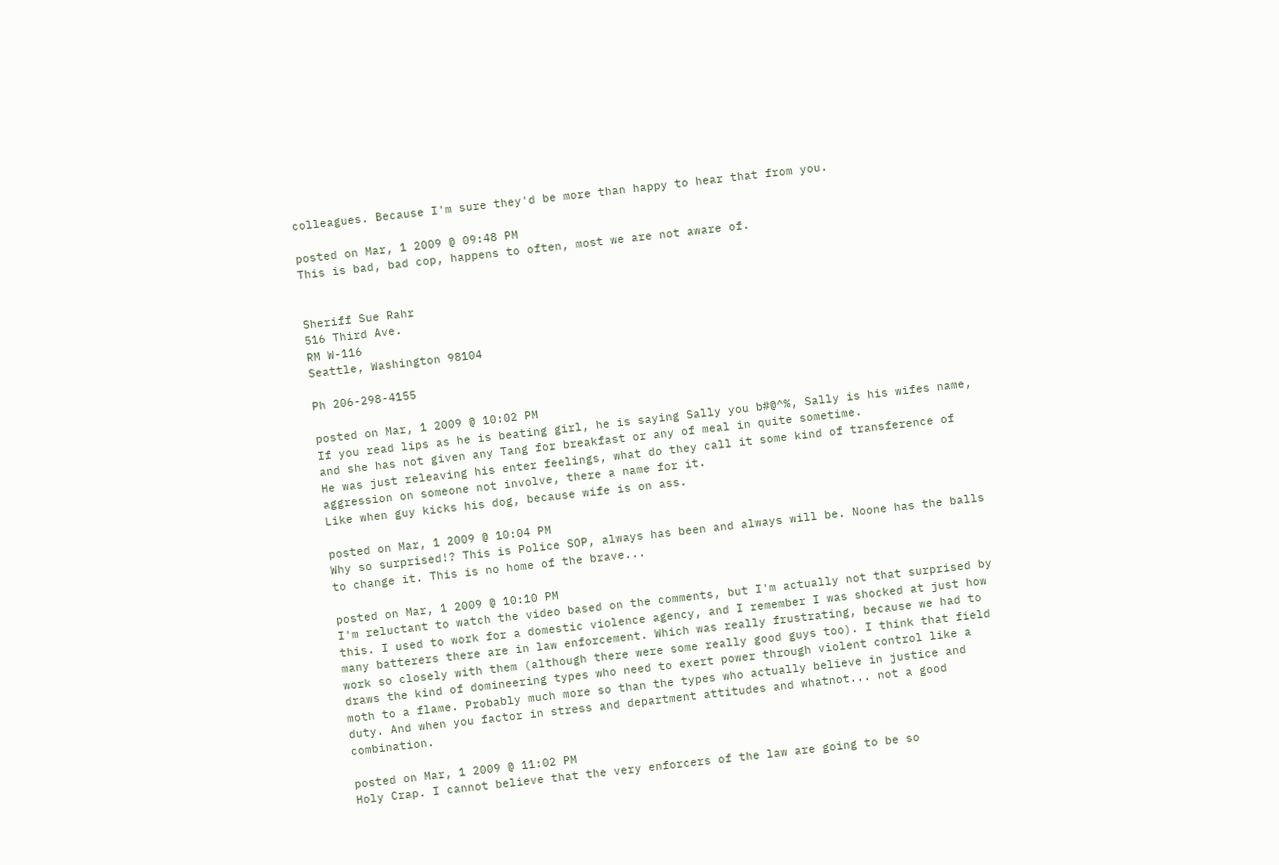colleagues. Because I'm sure they'd be more than happy to hear that from you.

posted on Mar, 1 2009 @ 09:48 PM
This is bad, bad cop, happens to often, most we are not aware of.


Sheriff Sue Rahr
516 Third Ave.
RM W-116
Seattle, Washington 98104

Ph 206-298-4155

posted on Mar, 1 2009 @ 10:02 PM
If you read lips as he is beating girl, he is saying Sally you b#@^%, Sally is his wifes name, and she has not given any Tang for breakfast or any of meal in quite sometime.
He was just releaving his enter feelings, what do they call it some kind of transference of aggression on someone not involve, there a name for it.
Like when guy kicks his dog, because wife is on ass.

posted on Mar, 1 2009 @ 10:04 PM
Why so surprised!? This is Police SOP, always has been and always will be. Noone has the balls to change it. This is no home of the brave...

posted on Mar, 1 2009 @ 10:10 PM
I'm reluctant to watch the video based on the comments, but I'm actually not that surprised by this. I used to work for a domestic violence agency, and I remember I was shocked at just how many batterers there are in law enforcement. Which was really frustrating, because we had to work so closely with them (although there were some really good guys too). I think that field draws the kind of domineering types who need to exert power through violent control like a moth to a flame. Probably much more so than the types who actually believe in justice and duty. And when you factor in stress and department attitudes and whatnot... not a good combination.

posted on Mar, 1 2009 @ 11:02 PM
Holy Crap. I cannot believe that the very enforcers of the law are going to be so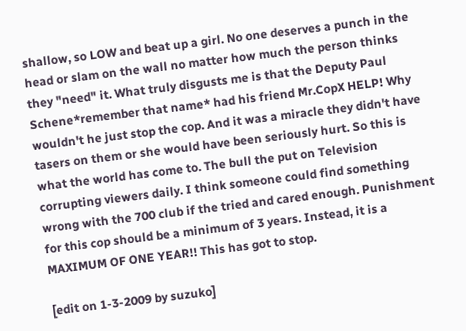shallow, so LOW and beat up a girl. No one deserves a punch in the head or slam on the wall no matter how much the person thinks they "need" it. What truly disgusts me is that the Deputy Paul Schene*remember that name* had his friend Mr.CopX HELP! Why wouldn't he just stop the cop. And it was a miracle they didn't have tasers on them or she would have been seriously hurt. So this is what the world has come to. The bull the put on Television corrupting viewers daily. I think someone could find something wrong with the 700 club if the tried and cared enough. Punishment for this cop should be a minimum of 3 years. Instead, it is a MAXIMUM OF ONE YEAR!! This has got to stop.

[edit on 1-3-2009 by suzuko]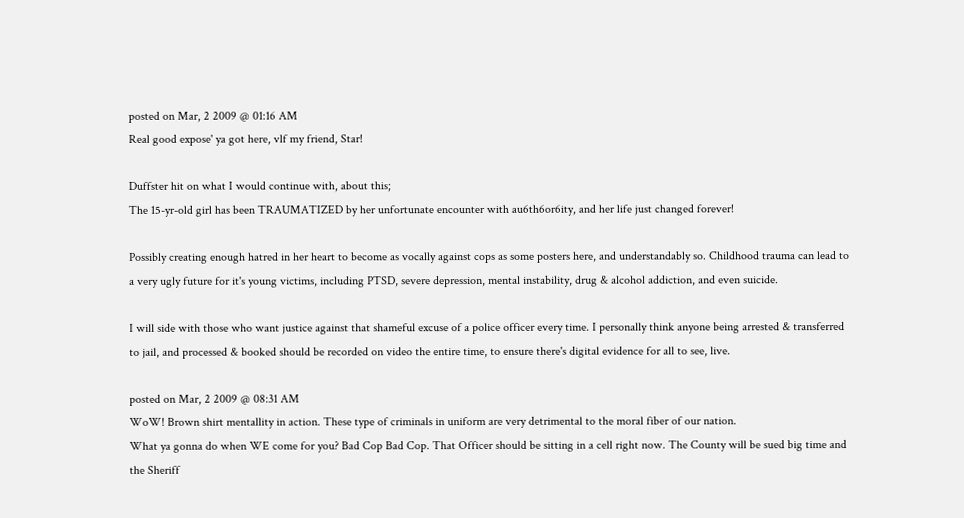posted on Mar, 2 2009 @ 01:16 AM
Real good expose' ya got here, vlf my friend, Star!

Duffster hit on what I would continue with, about this;
The 15-yr-old girl has been TRAUMATIZED by her unfortunate encounter with au6th6or6ity, and her life just changed forever!

Possibly creating enough hatred in her heart to become as vocally against cops as some posters here, and understandably so. Childhood trauma can lead to a very ugly future for it's young victims, including PTSD, severe depression, mental instability, drug & alcohol addiction, and even suicide.

I will side with those who want justice against that shameful excuse of a police officer every time. I personally think anyone being arrested & transferred to jail, and processed & booked should be recorded on video the entire time, to ensure there's digital evidence for all to see, live.

posted on Mar, 2 2009 @ 08:31 AM
WoW! Brown shirt mentallity in action. These type of criminals in uniform are very detrimental to the moral fiber of our nation.
What ya gonna do when WE come for you? Bad Cop Bad Cop. That Officer should be sitting in a cell right now. The County will be sued big time and the Sheriff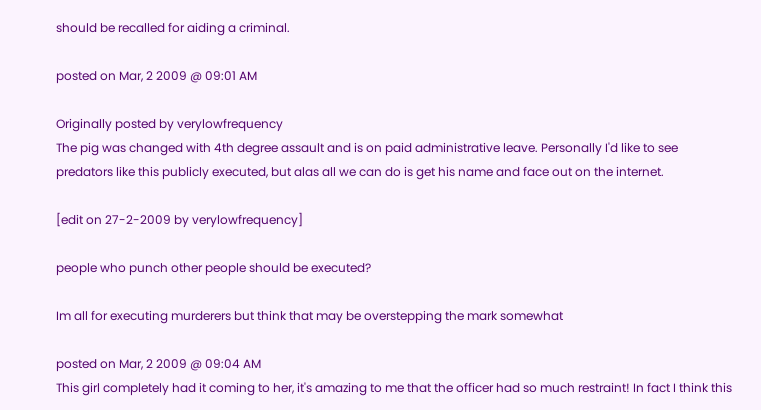should be recalled for aiding a criminal.

posted on Mar, 2 2009 @ 09:01 AM

Originally posted by verylowfrequency
The pig was changed with 4th degree assault and is on paid administrative leave. Personally I'd like to see predators like this publicly executed, but alas all we can do is get his name and face out on the internet.

[edit on 27-2-2009 by verylowfrequency]

people who punch other people should be executed?

Im all for executing murderers but think that may be overstepping the mark somewhat

posted on Mar, 2 2009 @ 09:04 AM
This girl completely had it coming to her, it's amazing to me that the officer had so much restraint! In fact I think this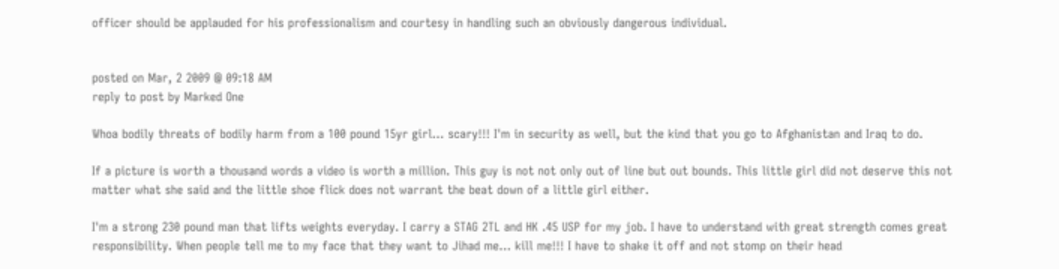officer should be applauded for his professionalism and courtesy in handling such an obviously dangerous individual.


posted on Mar, 2 2009 @ 09:18 AM
reply to post by Marked One

Whoa bodily threats of bodily harm from a 100 pound 15yr girl... scary!!! I'm in security as well, but the kind that you go to Afghanistan and Iraq to do.

If a picture is worth a thousand words a video is worth a million. This guy is not not only out of line but out bounds. This little girl did not deserve this not matter what she said and the little shoe flick does not warrant the beat down of a little girl either.

I'm a strong 230 pound man that lifts weights everyday. I carry a STAG 2TL and HK .45 USP for my job. I have to understand with great strength comes great responsibility. When people tell me to my face that they want to Jihad me... kill me!!! I have to shake it off and not stomp on their head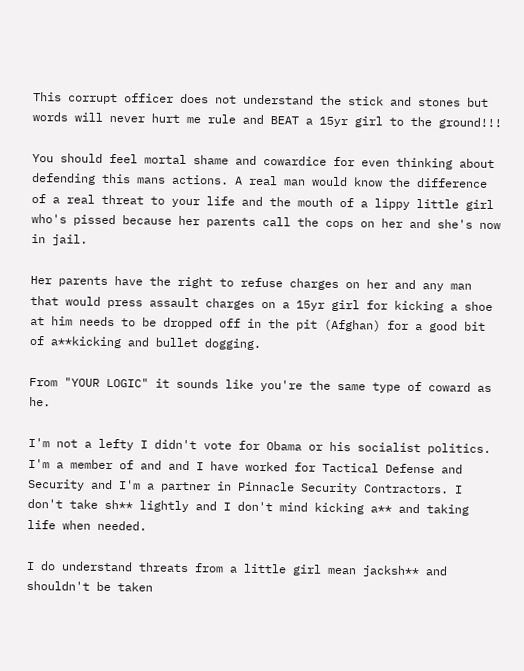This corrupt officer does not understand the stick and stones but words will never hurt me rule and BEAT a 15yr girl to the ground!!!

You should feel mortal shame and cowardice for even thinking about defending this mans actions. A real man would know the difference of a real threat to your life and the mouth of a lippy little girl who's pissed because her parents call the cops on her and she's now in jail.

Her parents have the right to refuse charges on her and any man that would press assault charges on a 15yr girl for kicking a shoe at him needs to be dropped off in the pit (Afghan) for a good bit of a**kicking and bullet dogging.

From "YOUR LOGIC" it sounds like you're the same type of coward as he.

I'm not a lefty I didn't vote for Obama or his socialist politics. I'm a member of and and I have worked for Tactical Defense and Security and I'm a partner in Pinnacle Security Contractors. I don't take sh** lightly and I don't mind kicking a** and taking life when needed.

I do understand threats from a little girl mean jacksh** and shouldn't be taken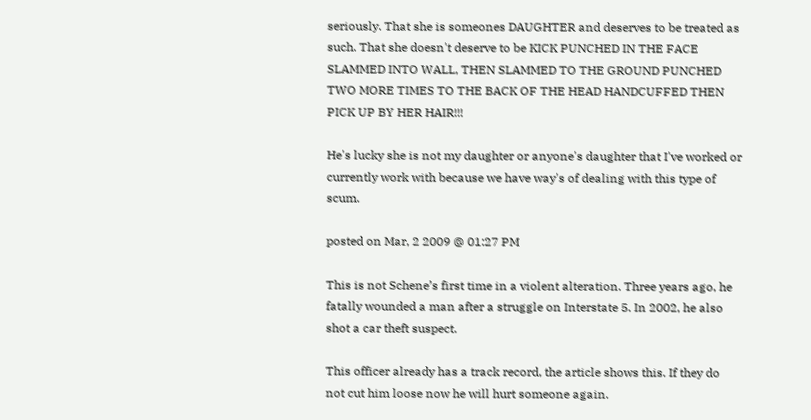seriously. That she is someones DAUGHTER and deserves to be treated as such. That she doesn't deserve to be KICK PUNCHED IN THE FACE SLAMMED INTO WALL, THEN SLAMMED TO THE GROUND PUNCHED TWO MORE TIMES TO THE BACK OF THE HEAD HANDCUFFED THEN PICK UP BY HER HAIR!!!

He's lucky she is not my daughter or anyone's daughter that I've worked or currently work with because we have way's of dealing with this type of scum.

posted on Mar, 2 2009 @ 01:27 PM

This is not Schene’s first time in a violent alteration. Three years ago, he fatally wounded a man after a struggle on Interstate 5. In 2002, he also shot a car theft suspect.

This officer already has a track record, the article shows this. If they do not cut him loose now he will hurt someone again.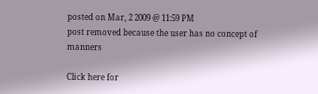posted on Mar, 2 2009 @ 11:59 PM
post removed because the user has no concept of manners

Click here for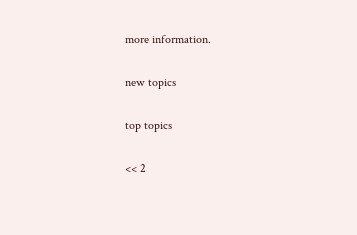more information.

new topics

top topics

<< 2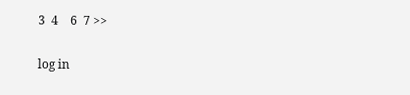3  4    6  7 >>

log in